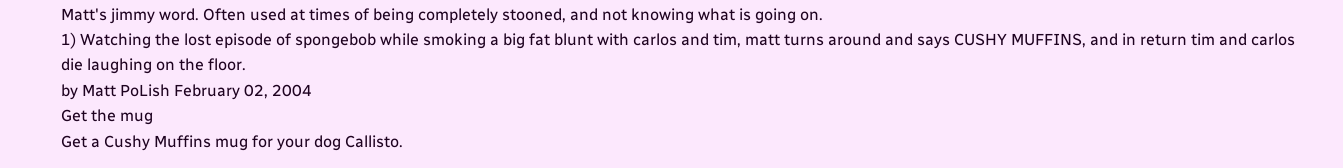Matt's jimmy word. Often used at times of being completely stooned, and not knowing what is going on.
1) Watching the lost episode of spongebob while smoking a big fat blunt with carlos and tim, matt turns around and says CUSHY MUFFINS, and in return tim and carlos die laughing on the floor.
by Matt PoLish February 02, 2004
Get the mug
Get a Cushy Muffins mug for your dog Callisto.